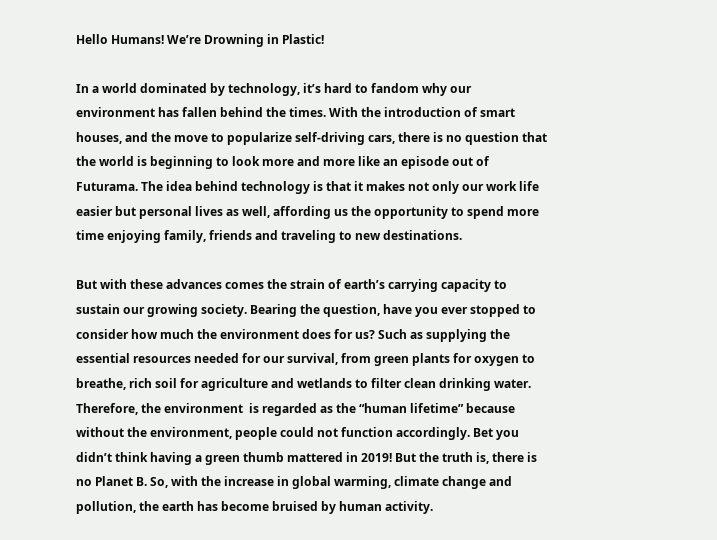Hello Humans! We’re Drowning in Plastic!

In a world dominated by technology, it’s hard to fandom why our environment has fallen behind the times. With the introduction of smart houses, and the move to popularize self-driving cars, there is no question that  the world is beginning to look more and more like an episode out of Futurama. The idea behind technology is that it makes not only our work life easier but personal lives as well, affording us the opportunity to spend more time enjoying family, friends and traveling to new destinations.

But with these advances comes the strain of earth’s carrying capacity to sustain our growing society. Bearing the question, have you ever stopped to consider how much the environment does for us? Such as supplying the essential resources needed for our survival, from green plants for oxygen to breathe, rich soil for agriculture and wetlands to filter clean drinking water. Therefore, the environment  is regarded as the “human lifetime” because without the environment, people could not function accordingly. Bet you didn’t think having a green thumb mattered in 2019! But the truth is, there is no Planet B. So, with the increase in global warming, climate change and pollution, the earth has become bruised by human activity.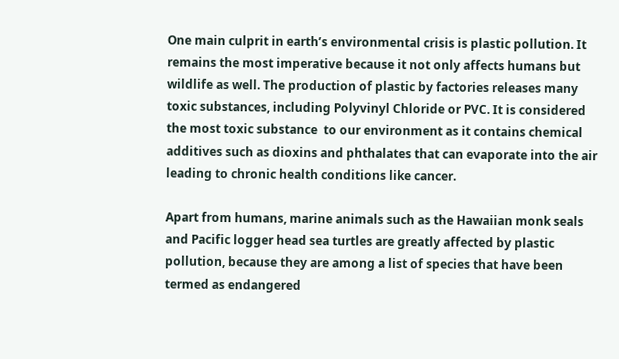One main culprit in earth’s environmental crisis is plastic pollution. It remains the most imperative because it not only affects humans but wildlife as well. The production of plastic by factories releases many toxic substances, including Polyvinyl Chloride or PVC. It is considered the most toxic substance  to our environment as it contains chemical additives such as dioxins and phthalates that can evaporate into the air leading to chronic health conditions like cancer.

Apart from humans, marine animals such as the Hawaiian monk seals and Pacific logger head sea turtles are greatly affected by plastic pollution, because they are among a list of species that have been termed as endangered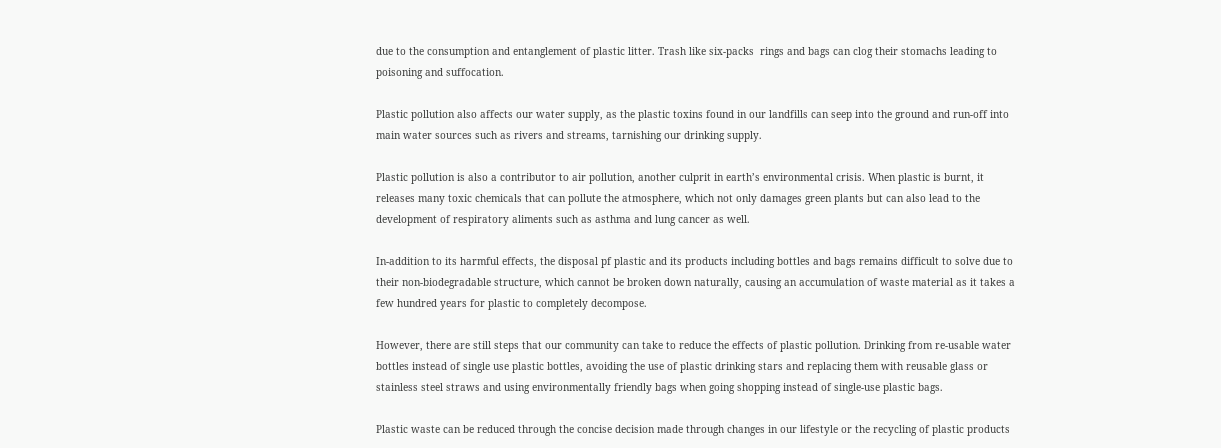due to the consumption and entanglement of plastic litter. Trash like six-packs  rings and bags can clog their stomachs leading to poisoning and suffocation.

Plastic pollution also affects our water supply, as the plastic toxins found in our landfills can seep into the ground and run-off into main water sources such as rivers and streams, tarnishing our drinking supply.

Plastic pollution is also a contributor to air pollution, another culprit in earth’s environmental crisis. When plastic is burnt, it releases many toxic chemicals that can pollute the atmosphere, which not only damages green plants but can also lead to the development of respiratory aliments such as asthma and lung cancer as well.

In-addition to its harmful effects, the disposal pf plastic and its products including bottles and bags remains difficult to solve due to their non-biodegradable structure, which cannot be broken down naturally, causing an accumulation of waste material as it takes a few hundred years for plastic to completely decompose.

However, there are still steps that our community can take to reduce the effects of plastic pollution. Drinking from re-usable water bottles instead of single use plastic bottles, avoiding the use of plastic drinking stars and replacing them with reusable glass or stainless steel straws and using environmentally friendly bags when going shopping instead of single-use plastic bags.

Plastic waste can be reduced through the concise decision made through changes in our lifestyle or the recycling of plastic products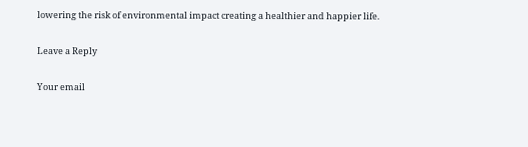lowering the risk of environmental impact creating a healthier and happier life.

Leave a Reply

Your email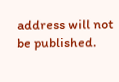address will not be published.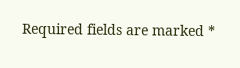Required fields are marked *